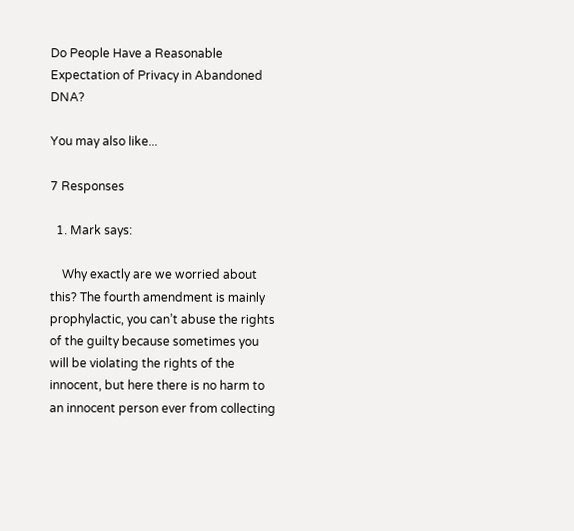Do People Have a Reasonable Expectation of Privacy in Abandoned DNA?

You may also like...

7 Responses

  1. Mark says:

    Why exactly are we worried about this? The fourth amendment is mainly prophylactic, you can’t abuse the rights of the guilty because sometimes you will be violating the rights of the innocent, but here there is no harm to an innocent person ever from collecting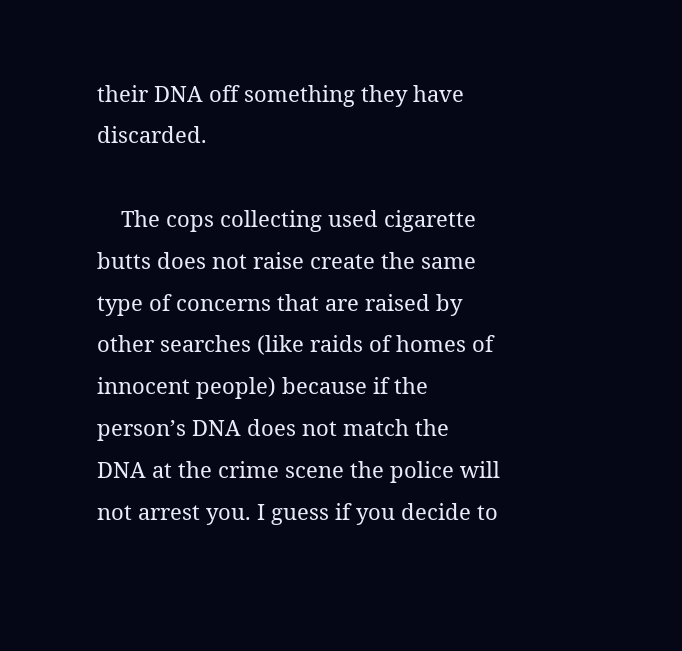their DNA off something they have discarded.

    The cops collecting used cigarette butts does not raise create the same type of concerns that are raised by other searches (like raids of homes of innocent people) because if the person’s DNA does not match the DNA at the crime scene the police will not arrest you. I guess if you decide to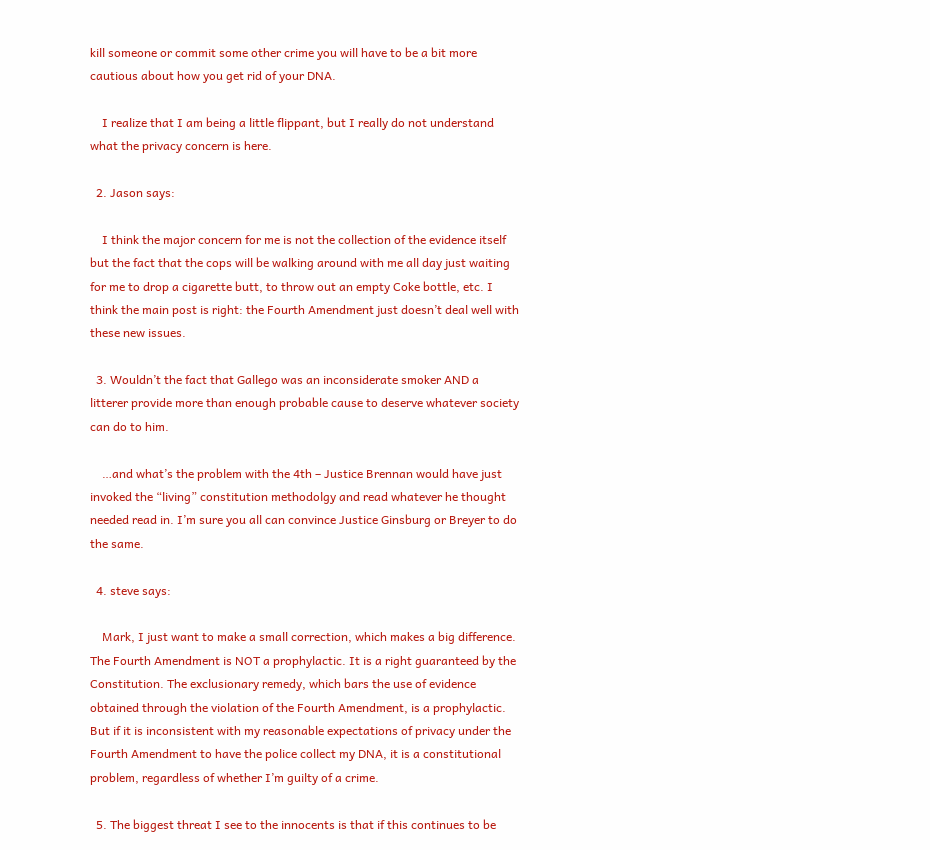kill someone or commit some other crime you will have to be a bit more cautious about how you get rid of your DNA.

    I realize that I am being a little flippant, but I really do not understand what the privacy concern is here.

  2. Jason says:

    I think the major concern for me is not the collection of the evidence itself but the fact that the cops will be walking around with me all day just waiting for me to drop a cigarette butt, to throw out an empty Coke bottle, etc. I think the main post is right: the Fourth Amendment just doesn’t deal well with these new issues.

  3. Wouldn’t the fact that Gallego was an inconsiderate smoker AND a litterer provide more than enough probable cause to deserve whatever society can do to him.

    …and what’s the problem with the 4th – Justice Brennan would have just invoked the “living” constitution methodolgy and read whatever he thought needed read in. I’m sure you all can convince Justice Ginsburg or Breyer to do the same.

  4. steve says:

    Mark, I just want to make a small correction, which makes a big difference. The Fourth Amendment is NOT a prophylactic. It is a right guaranteed by the Constitution. The exclusionary remedy, which bars the use of evidence obtained through the violation of the Fourth Amendment, is a prophylactic. But if it is inconsistent with my reasonable expectations of privacy under the Fourth Amendment to have the police collect my DNA, it is a constitutional problem, regardless of whether I’m guilty of a crime.

  5. The biggest threat I see to the innocents is that if this continues to be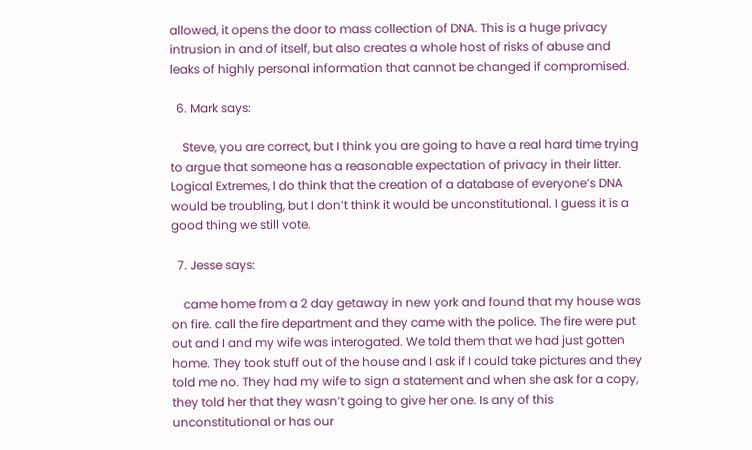allowed, it opens the door to mass collection of DNA. This is a huge privacy intrusion in and of itself, but also creates a whole host of risks of abuse and leaks of highly personal information that cannot be changed if compromised.

  6. Mark says:

    Steve, you are correct, but I think you are going to have a real hard time trying to argue that someone has a reasonable expectation of privacy in their litter. Logical Extremes, I do think that the creation of a database of everyone’s DNA would be troubling, but I don’t think it would be unconstitutional. I guess it is a good thing we still vote.

  7. Jesse says:

    came home from a 2 day getaway in new york and found that my house was on fire. call the fire department and they came with the police. The fire were put out and I and my wife was interogated. We told them that we had just gotten home. They took stuff out of the house and I ask if I could take pictures and they told me no. They had my wife to sign a statement and when she ask for a copy, they told her that they wasn’t going to give her one. Is any of this unconstitutional or has our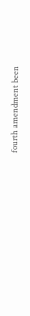fourth amendment been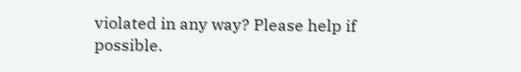violated in any way? Please help if possible.